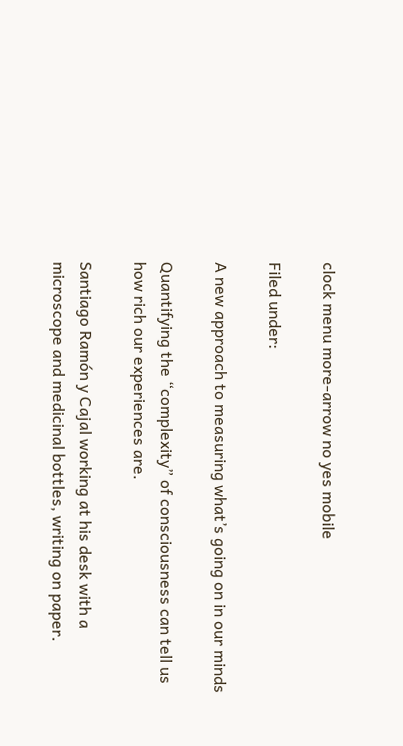clock menu more-arrow no yes mobile

Filed under:

A new approach to measuring what’s going on in our minds

Quantifying the “complexity” of consciousness can tell us how rich our experiences are.

Santiago Ramón y Cajal working at his desk with a microscope and medicinal bottles, writing on paper.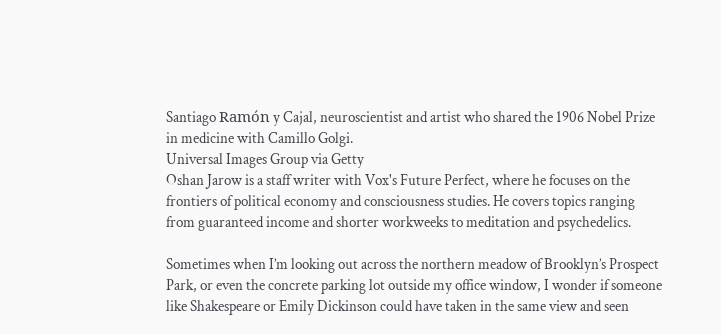Santiago Ramón y Cajal, neuroscientist and artist who shared the 1906 Nobel Prize in medicine with Camillo Golgi.
Universal Images Group via Getty
Oshan Jarow is a staff writer with Vox's Future Perfect, where he focuses on the frontiers of political economy and consciousness studies. He covers topics ranging from guaranteed income and shorter workweeks to meditation and psychedelics.

Sometimes when I’m looking out across the northern meadow of Brooklyn’s Prospect Park, or even the concrete parking lot outside my office window, I wonder if someone like Shakespeare or Emily Dickinson could have taken in the same view and seen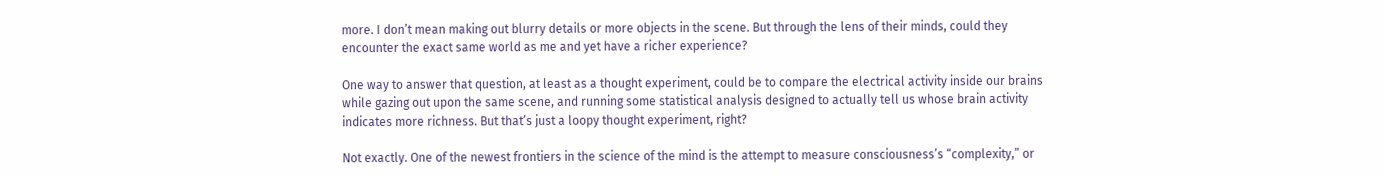more. I don’t mean making out blurry details or more objects in the scene. But through the lens of their minds, could they encounter the exact same world as me and yet have a richer experience?

One way to answer that question, at least as a thought experiment, could be to compare the electrical activity inside our brains while gazing out upon the same scene, and running some statistical analysis designed to actually tell us whose brain activity indicates more richness. But that’s just a loopy thought experiment, right?

Not exactly. One of the newest frontiers in the science of the mind is the attempt to measure consciousness’s “complexity,” or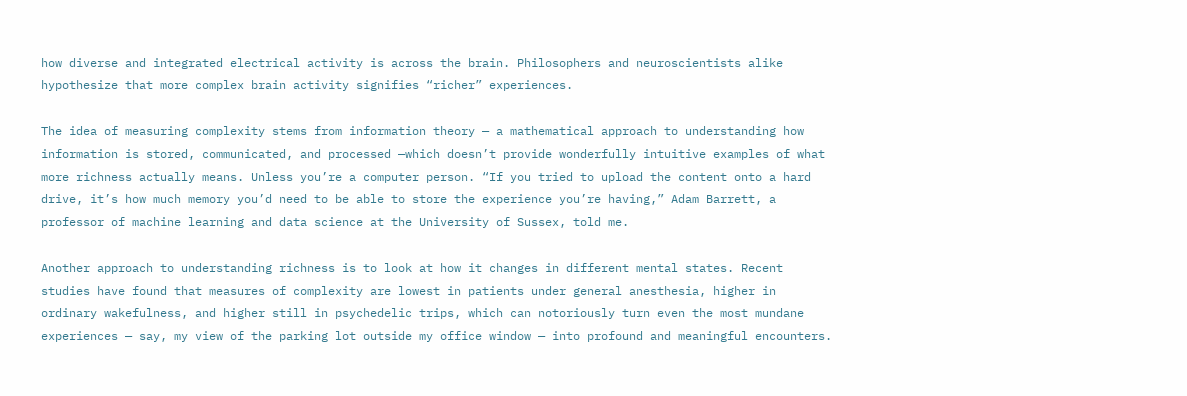how diverse and integrated electrical activity is across the brain. Philosophers and neuroscientists alike hypothesize that more complex brain activity signifies “richer” experiences.

The idea of measuring complexity stems from information theory — a mathematical approach to understanding how information is stored, communicated, and processed —which doesn’t provide wonderfully intuitive examples of what more richness actually means. Unless you’re a computer person. “If you tried to upload the content onto a hard drive, it’s how much memory you’d need to be able to store the experience you’re having,” Adam Barrett, a professor of machine learning and data science at the University of Sussex, told me.

Another approach to understanding richness is to look at how it changes in different mental states. Recent studies have found that measures of complexity are lowest in patients under general anesthesia, higher in ordinary wakefulness, and higher still in psychedelic trips, which can notoriously turn even the most mundane experiences — say, my view of the parking lot outside my office window — into profound and meaningful encounters.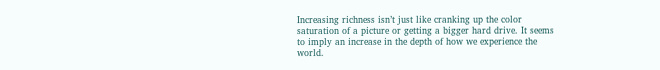Increasing richness isn’t just like cranking up the color saturation of a picture or getting a bigger hard drive. It seems to imply an increase in the depth of how we experience the world.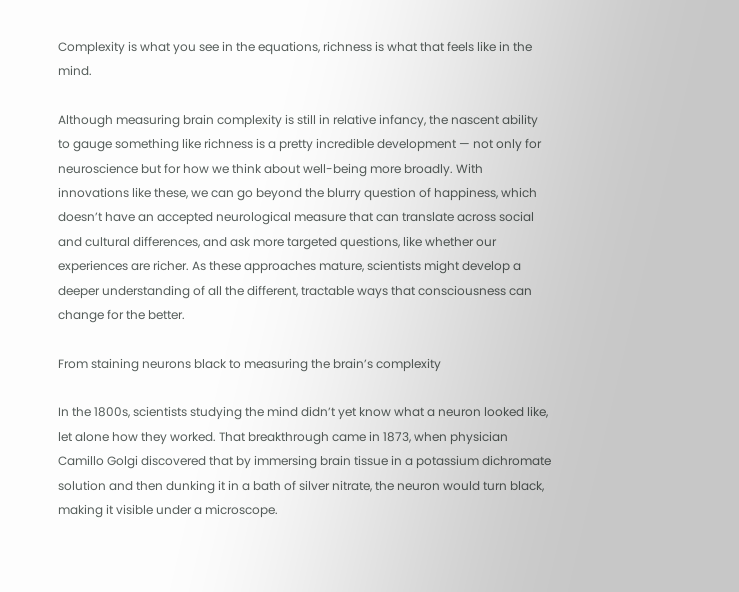Complexity is what you see in the equations, richness is what that feels like in the mind.

Although measuring brain complexity is still in relative infancy, the nascent ability to gauge something like richness is a pretty incredible development — not only for neuroscience but for how we think about well-being more broadly. With innovations like these, we can go beyond the blurry question of happiness, which doesn’t have an accepted neurological measure that can translate across social and cultural differences, and ask more targeted questions, like whether our experiences are richer. As these approaches mature, scientists might develop a deeper understanding of all the different, tractable ways that consciousness can change for the better.

From staining neurons black to measuring the brain’s complexity

In the 1800s, scientists studying the mind didn’t yet know what a neuron looked like, let alone how they worked. That breakthrough came in 1873, when physician Camillo Golgi discovered that by immersing brain tissue in a potassium dichromate solution and then dunking it in a bath of silver nitrate, the neuron would turn black, making it visible under a microscope.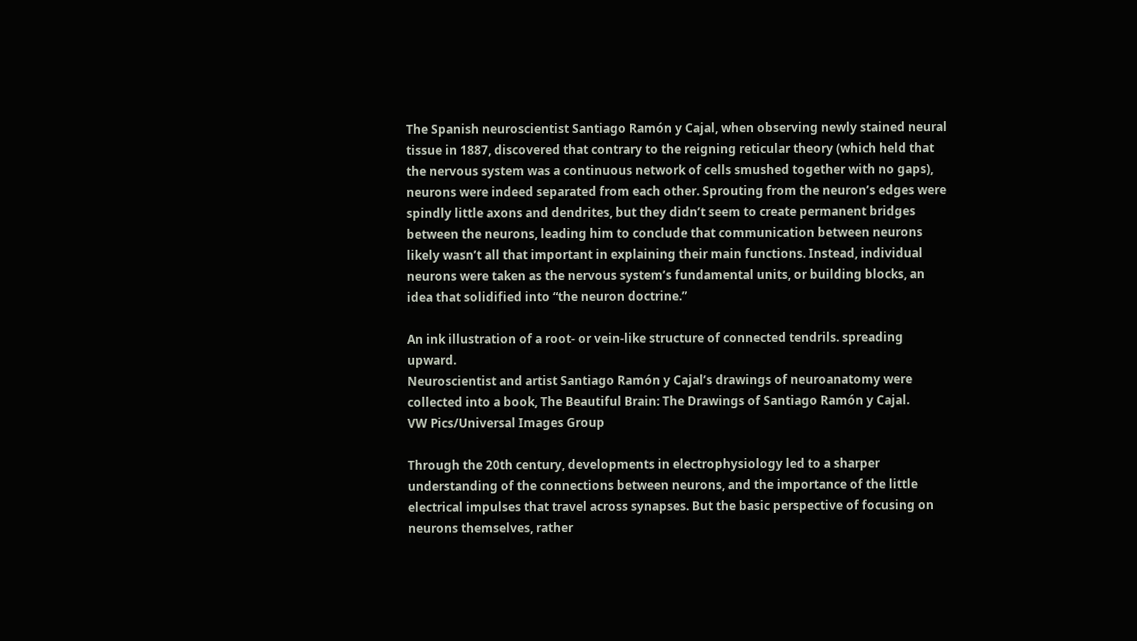The Spanish neuroscientist Santiago Ramón y Cajal, when observing newly stained neural tissue in 1887, discovered that contrary to the reigning reticular theory (which held that the nervous system was a continuous network of cells smushed together with no gaps), neurons were indeed separated from each other. Sprouting from the neuron’s edges were spindly little axons and dendrites, but they didn’t seem to create permanent bridges between the neurons, leading him to conclude that communication between neurons likely wasn’t all that important in explaining their main functions. Instead, individual neurons were taken as the nervous system’s fundamental units, or building blocks, an idea that solidified into “the neuron doctrine.”

An ink illustration of a root- or vein-like structure of connected tendrils. spreading upward.
Neuroscientist and artist Santiago Ramón y Cajal’s drawings of neuroanatomy were collected into a book, The Beautiful Brain: The Drawings of Santiago Ramón y Cajal.
VW Pics/Universal Images Group

Through the 20th century, developments in electrophysiology led to a sharper understanding of the connections between neurons, and the importance of the little electrical impulses that travel across synapses. But the basic perspective of focusing on neurons themselves, rather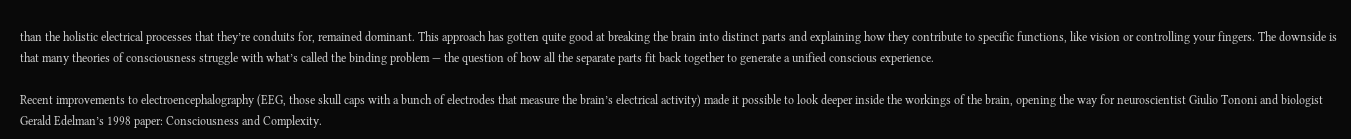than the holistic electrical processes that they’re conduits for, remained dominant. This approach has gotten quite good at breaking the brain into distinct parts and explaining how they contribute to specific functions, like vision or controlling your fingers. The downside is that many theories of consciousness struggle with what’s called the binding problem — the question of how all the separate parts fit back together to generate a unified conscious experience.

Recent improvements to electroencephalography (EEG, those skull caps with a bunch of electrodes that measure the brain’s electrical activity) made it possible to look deeper inside the workings of the brain, opening the way for neuroscientist Giulio Tononi and biologist Gerald Edelman’s 1998 paper: Consciousness and Complexity.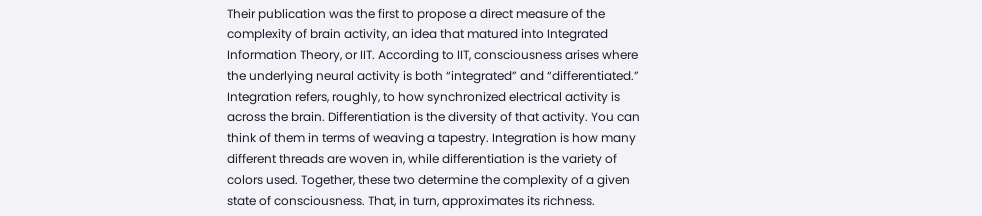Their publication was the first to propose a direct measure of the complexity of brain activity, an idea that matured into Integrated Information Theory, or IIT. According to IIT, consciousness arises where the underlying neural activity is both “integrated” and “differentiated.” Integration refers, roughly, to how synchronized electrical activity is across the brain. Differentiation is the diversity of that activity. You can think of them in terms of weaving a tapestry. Integration is how many different threads are woven in, while differentiation is the variety of colors used. Together, these two determine the complexity of a given state of consciousness. That, in turn, approximates its richness.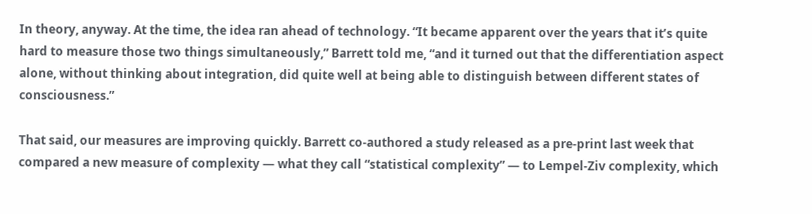In theory, anyway. At the time, the idea ran ahead of technology. “It became apparent over the years that it’s quite hard to measure those two things simultaneously,” Barrett told me, “and it turned out that the differentiation aspect alone, without thinking about integration, did quite well at being able to distinguish between different states of consciousness.”

That said, our measures are improving quickly. Barrett co-authored a study released as a pre-print last week that compared a new measure of complexity — what they call “statistical complexity” — to Lempel-Ziv complexity, which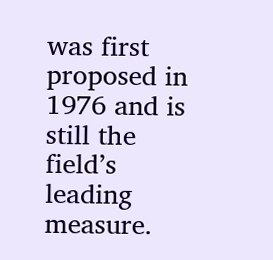was first proposed in 1976 and is still the field’s leading measure.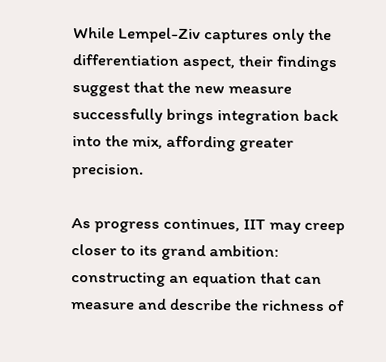While Lempel-Ziv captures only the differentiation aspect, their findings suggest that the new measure successfully brings integration back into the mix, affording greater precision.

As progress continues, IIT may creep closer to its grand ambition: constructing an equation that can measure and describe the richness of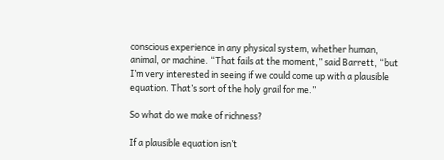conscious experience in any physical system, whether human, animal, or machine. “That fails at the moment,” said Barrett, “but I’m very interested in seeing if we could come up with a plausible equation. That’s sort of the holy grail for me.”

So what do we make of richness?

If a plausible equation isn’t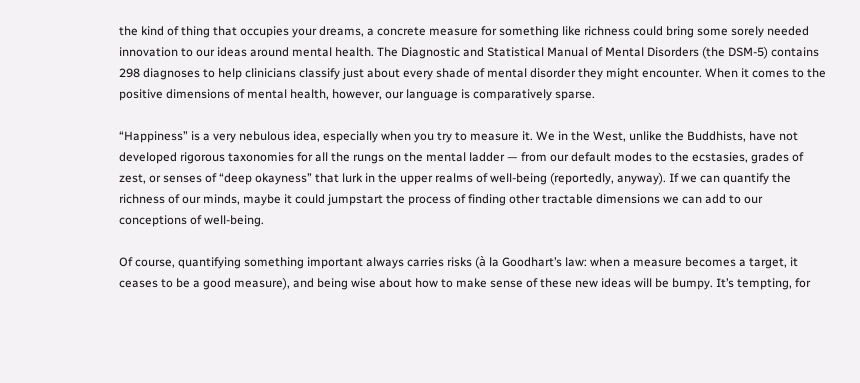the kind of thing that occupies your dreams, a concrete measure for something like richness could bring some sorely needed innovation to our ideas around mental health. The Diagnostic and Statistical Manual of Mental Disorders (the DSM-5) contains 298 diagnoses to help clinicians classify just about every shade of mental disorder they might encounter. When it comes to the positive dimensions of mental health, however, our language is comparatively sparse.

“Happiness” is a very nebulous idea, especially when you try to measure it. We in the West, unlike the Buddhists, have not developed rigorous taxonomies for all the rungs on the mental ladder — from our default modes to the ecstasies, grades of zest, or senses of “deep okayness” that lurk in the upper realms of well-being (reportedly, anyway). If we can quantify the richness of our minds, maybe it could jumpstart the process of finding other tractable dimensions we can add to our conceptions of well-being.

Of course, quantifying something important always carries risks (à la Goodhart’s law: when a measure becomes a target, it ceases to be a good measure), and being wise about how to make sense of these new ideas will be bumpy. It’s tempting, for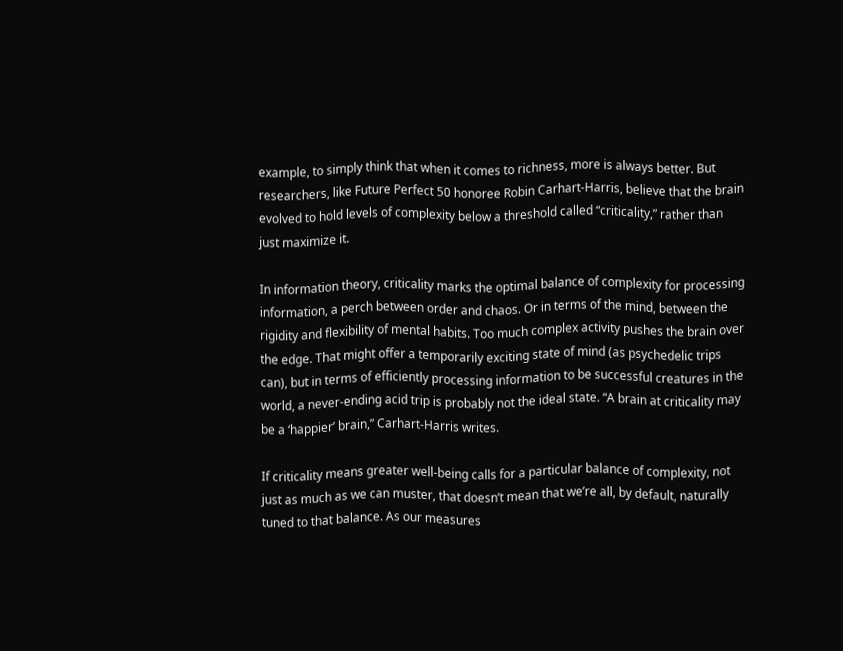example, to simply think that when it comes to richness, more is always better. But researchers, like Future Perfect 50 honoree Robin Carhart-Harris, believe that the brain evolved to hold levels of complexity below a threshold called “criticality,” rather than just maximize it.

In information theory, criticality marks the optimal balance of complexity for processing information, a perch between order and chaos. Or in terms of the mind, between the rigidity and flexibility of mental habits. Too much complex activity pushes the brain over the edge. That might offer a temporarily exciting state of mind (as psychedelic trips can), but in terms of efficiently processing information to be successful creatures in the world, a never-ending acid trip is probably not the ideal state. “A brain at criticality may be a ‘happier’ brain,” Carhart-Harris writes.

If criticality means greater well-being calls for a particular balance of complexity, not just as much as we can muster, that doesn’t mean that we’re all, by default, naturally tuned to that balance. As our measures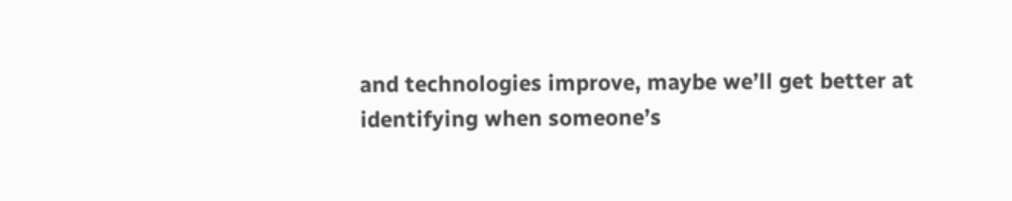and technologies improve, maybe we’ll get better at identifying when someone’s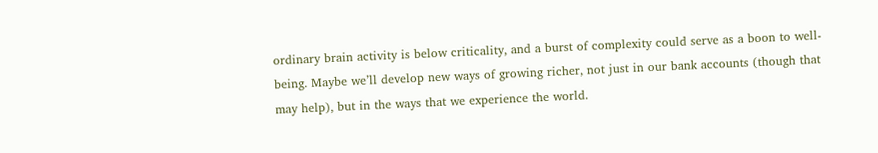ordinary brain activity is below criticality, and a burst of complexity could serve as a boon to well-being. Maybe we’ll develop new ways of growing richer, not just in our bank accounts (though that may help), but in the ways that we experience the world.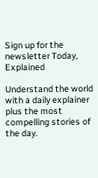Sign up for the newsletter Today, Explained

Understand the world with a daily explainer plus the most compelling stories of the day.